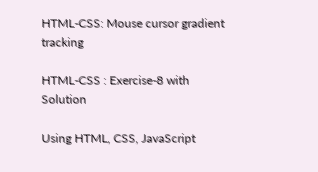HTML-CSS: Mouse cursor gradient tracking

HTML-CSS : Exercise-8 with Solution

Using HTML, CSS, JavaScript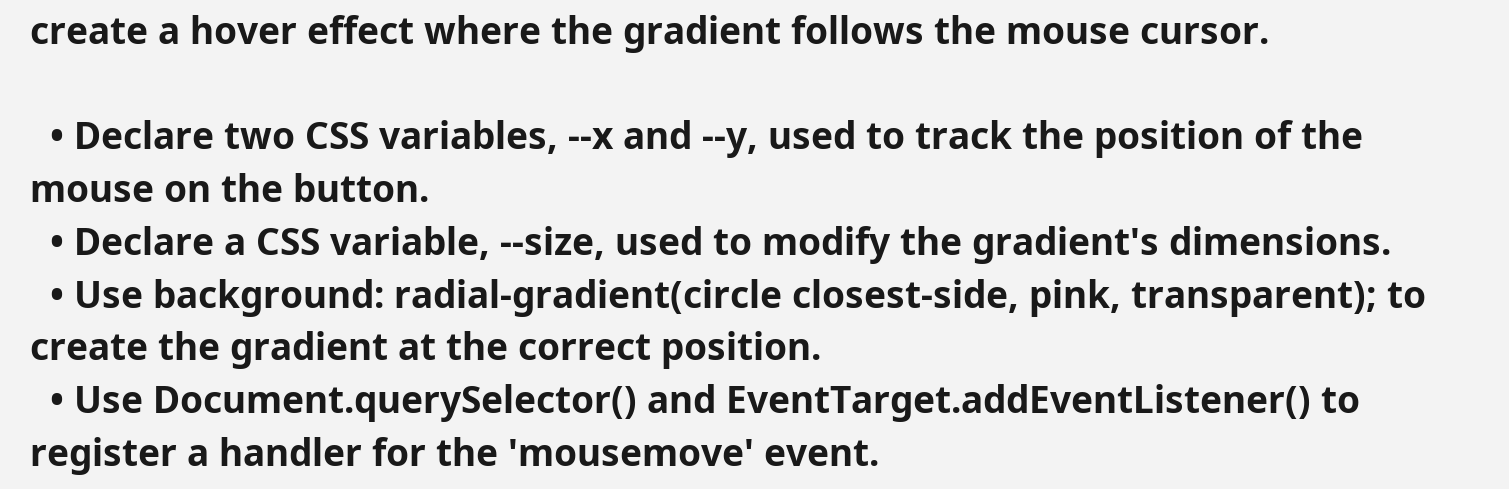create a hover effect where the gradient follows the mouse cursor.

  • Declare two CSS variables, --x and --y, used to track the position of the mouse on the button.
  • Declare a CSS variable, --size, used to modify the gradient's dimensions.
  • Use background: radial-gradient(circle closest-side, pink, transparent); to create the gradient at the correct position.
  • Use Document.querySelector() and EventTarget.addEventListener() to register a handler for the 'mousemove' event.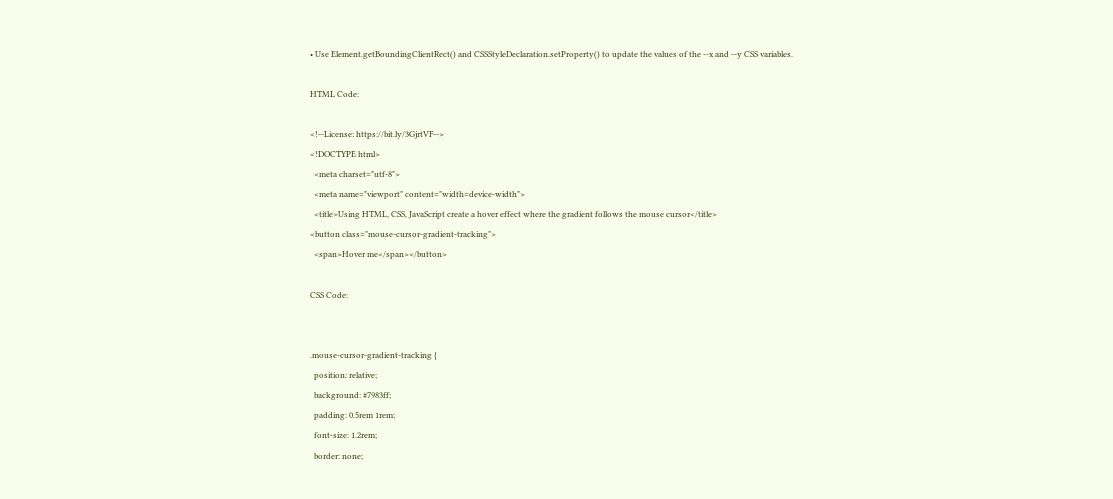• Use Element.getBoundingClientRect() and CSSStyleDeclaration.setProperty() to update the values of the --x and --y CSS variables.

HTML Code:

<!--License: https://bit.ly/3GjrtVF-->
<!DOCTYPE html>
  <meta charset="utf-8">
  <meta name="viewport" content="width=device-width">
  <title>Using HTML, CSS, JavaScript create a hover effect where the gradient follows the mouse cursor</title>
<button class="mouse-cursor-gradient-tracking">
  <span>Hover me</span></button>

CSS Code:


.mouse-cursor-gradient-tracking {
  position: relative;
  background: #7983ff;
  padding: 0.5rem 1rem;
  font-size: 1.2rem;
  border: none;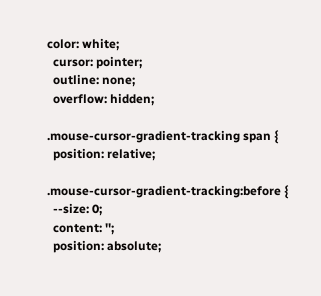color: white;
  cursor: pointer;
  outline: none;
  overflow: hidden;

.mouse-cursor-gradient-tracking span {
  position: relative;

.mouse-cursor-gradient-tracking:before {
  --size: 0;
  content: '';
  position: absolute;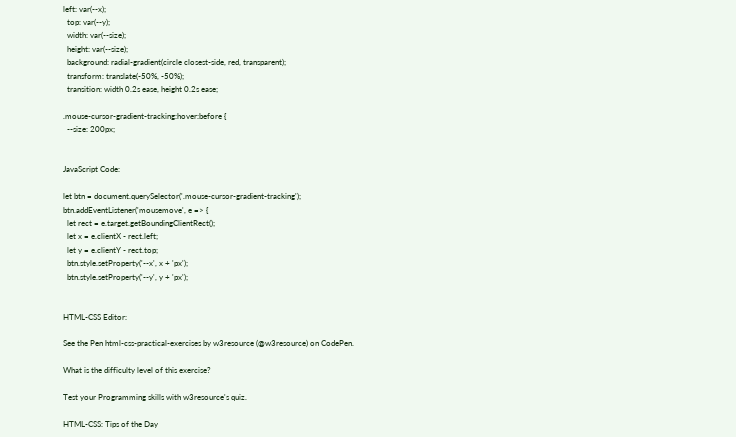left: var(--x);
  top: var(--y);
  width: var(--size);
  height: var(--size);
  background: radial-gradient(circle closest-side, red, transparent);
  transform: translate(-50%, -50%);
  transition: width 0.2s ease, height 0.2s ease;

.mouse-cursor-gradient-tracking:hover:before {
  --size: 200px;


JavaScript Code:

let btn = document.querySelector('.mouse-cursor-gradient-tracking');
btn.addEventListener('mousemove', e => {
  let rect = e.target.getBoundingClientRect();
  let x = e.clientX - rect.left;
  let y = e.clientY - rect.top;
  btn.style.setProperty('--x', x + 'px');
  btn.style.setProperty('--y', y + 'px');


HTML-CSS Editor:

See the Pen html-css-practical-exercises by w3resource (@w3resource) on CodePen.

What is the difficulty level of this exercise?

Test your Programming skills with w3resource's quiz.

HTML-CSS: Tips of the Day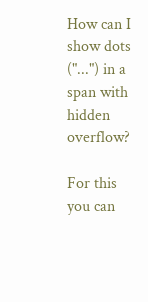How can I show dots ("...") in a span with hidden overflow?

For this you can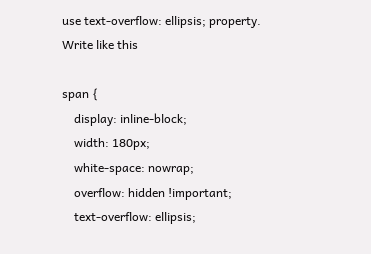use text-overflow: ellipsis; property. Write like this

span {
    display: inline-block;
    width: 180px;
    white-space: nowrap;
    overflow: hidden !important;
    text-overflow: ellipsis;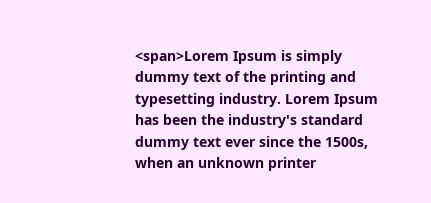<span>Lorem Ipsum is simply dummy text of the printing and typesetting industry. Lorem Ipsum has been the industry's standard dummy text ever since the 1500s, when an unknown printer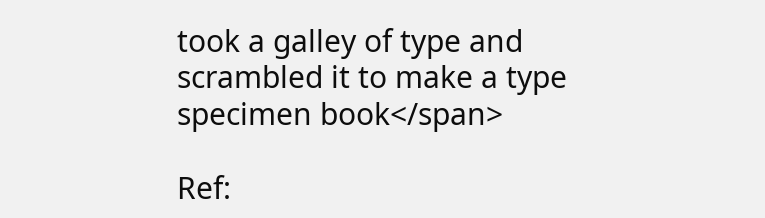took a galley of type and scrambled it to make a type specimen book</span>

Ref: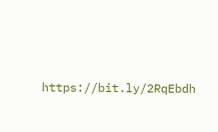https://bit.ly/2RqEbdh